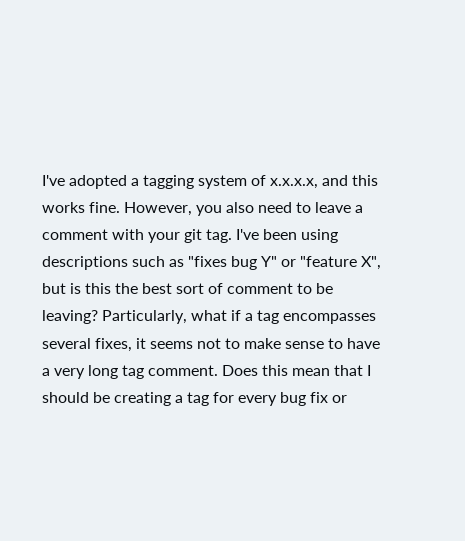I've adopted a tagging system of x.x.x.x, and this works fine. However, you also need to leave a comment with your git tag. I've been using descriptions such as "fixes bug Y" or "feature X", but is this the best sort of comment to be leaving? Particularly, what if a tag encompasses several fixes, it seems not to make sense to have a very long tag comment. Does this mean that I should be creating a tag for every bug fix or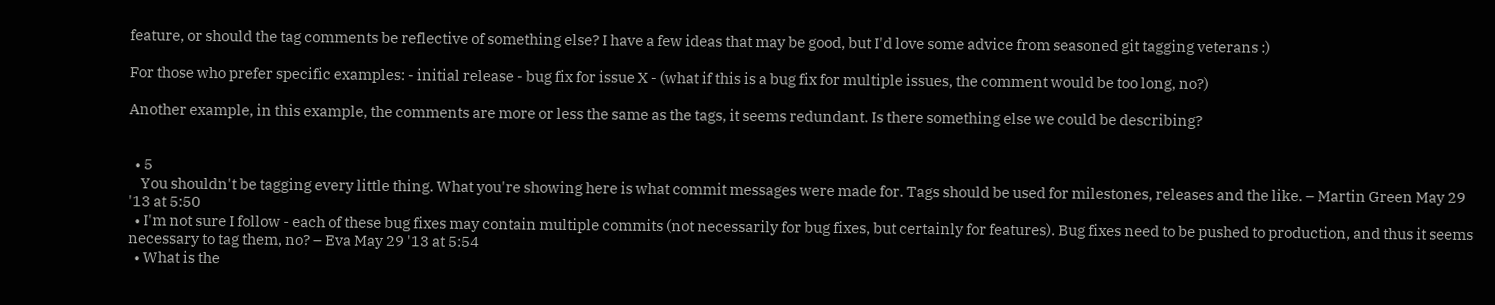feature, or should the tag comments be reflective of something else? I have a few ideas that may be good, but I'd love some advice from seasoned git tagging veterans :)

For those who prefer specific examples: - initial release - bug fix for issue X - (what if this is a bug fix for multiple issues, the comment would be too long, no?)

Another example, in this example, the comments are more or less the same as the tags, it seems redundant. Is there something else we could be describing?


  • 5
    You shouldn't be tagging every little thing. What you're showing here is what commit messages were made for. Tags should be used for milestones, releases and the like. – Martin Green May 29 '13 at 5:50
  • I'm not sure I follow - each of these bug fixes may contain multiple commits (not necessarily for bug fixes, but certainly for features). Bug fixes need to be pushed to production, and thus it seems necessary to tag them, no? – Eva May 29 '13 at 5:54
  • What is the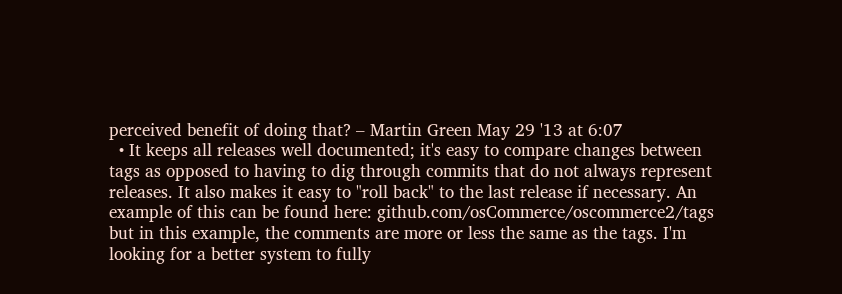perceived benefit of doing that? – Martin Green May 29 '13 at 6:07
  • It keeps all releases well documented; it's easy to compare changes between tags as opposed to having to dig through commits that do not always represent releases. It also makes it easy to "roll back" to the last release if necessary. An example of this can be found here: github.com/osCommerce/oscommerce2/tags but in this example, the comments are more or less the same as the tags. I'm looking for a better system to fully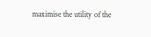maximise the utility of the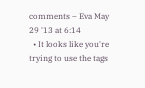comments – Eva May 29 '13 at 6:14
  • It looks like you're trying to use the tags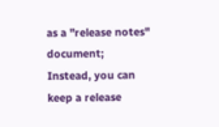as a "release notes" document; Instead, you can keep a release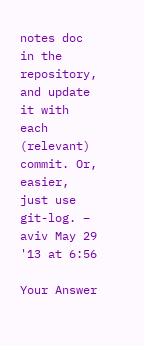notes doc in the repository, and update it with each (relevant) commit. Or, easier, just use git-log. – aviv May 29 '13 at 6:56

Your Answer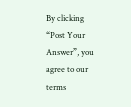By clicking “Post Your Answer”, you agree to our terms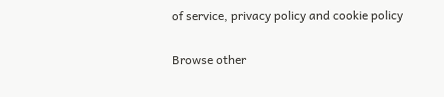of service, privacy policy and cookie policy

Browse other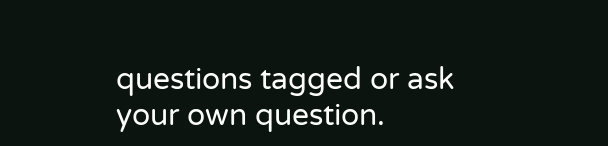questions tagged or ask your own question.